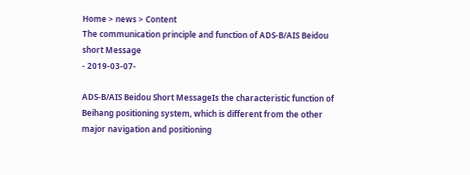Home > news > Content
The communication principle and function of ADS-B/AIS Beidou short Message
- 2019-03-07-

ADS-B/AIS Beidou Short MessageIs the characteristic function of Beihang positioning system, which is different from the other major navigation and positioning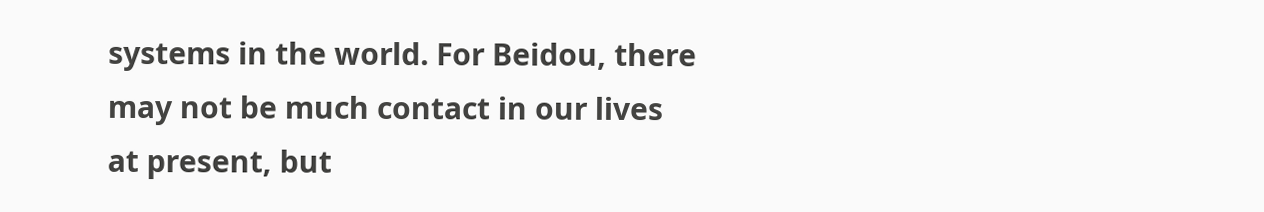systems in the world. For Beidou, there may not be much contact in our lives at present, but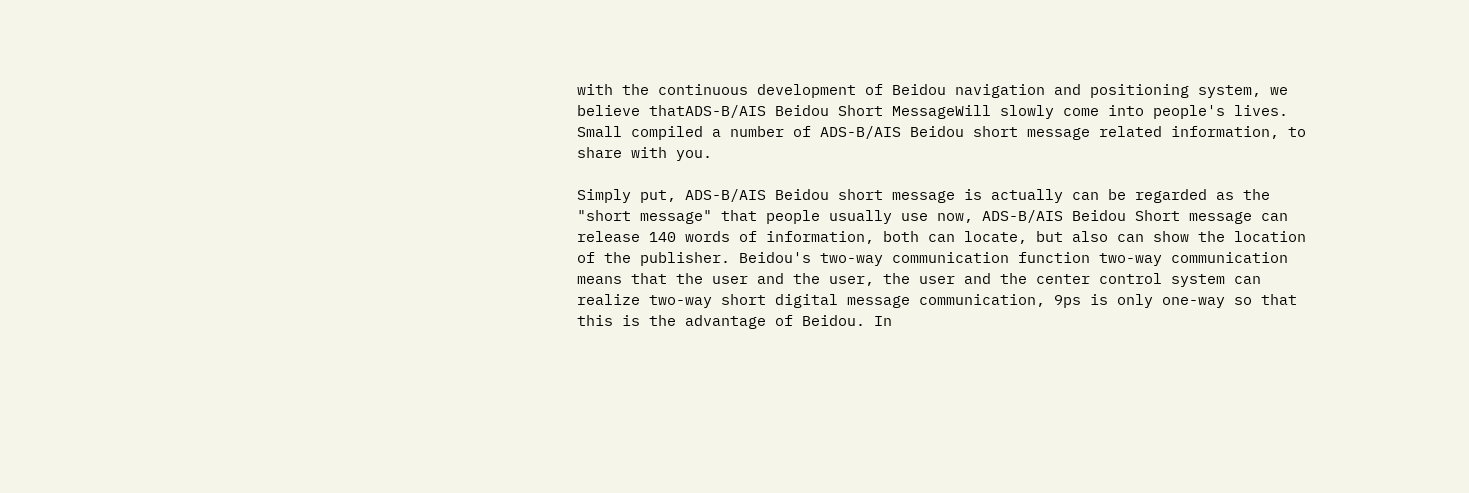with the continuous development of Beidou navigation and positioning system, we believe thatADS-B/AIS Beidou Short MessageWill slowly come into people's lives. Small compiled a number of ADS-B/AIS Beidou short message related information, to share with you.

Simply put, ADS-B/AIS Beidou short message is actually can be regarded as the "short message" that people usually use now, ADS-B/AIS Beidou Short message can release 140 words of information, both can locate, but also can show the location of the publisher. Beidou's two-way communication function two-way communication means that the user and the user, the user and the center control system can realize two-way short digital message communication, 9ps is only one-way so that this is the advantage of Beidou. In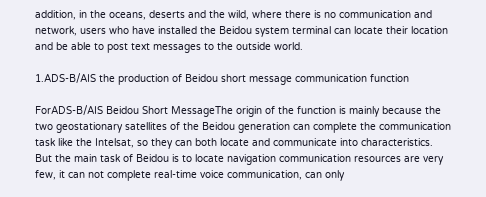addition, in the oceans, deserts and the wild, where there is no communication and network, users who have installed the Beidou system terminal can locate their location and be able to post text messages to the outside world.

1.ADS-B/AIS the production of Beidou short message communication function

ForADS-B/AIS Beidou Short MessageThe origin of the function is mainly because the two geostationary satellites of the Beidou generation can complete the communication task like the Intelsat, so they can both locate and communicate into characteristics. But the main task of Beidou is to locate navigation communication resources are very few, it can not complete real-time voice communication, can only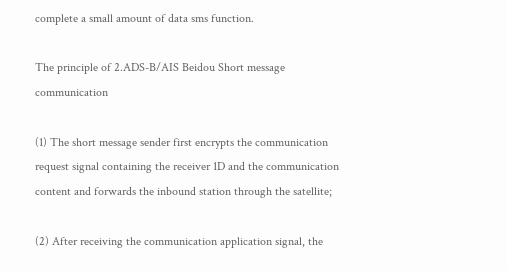complete a small amount of data sms function.

The principle of 2.ADS-B/AIS Beidou Short message communication

(1) The short message sender first encrypts the communication request signal containing the receiver 1D and the communication content and forwards the inbound station through the satellite;

(2) After receiving the communication application signal, the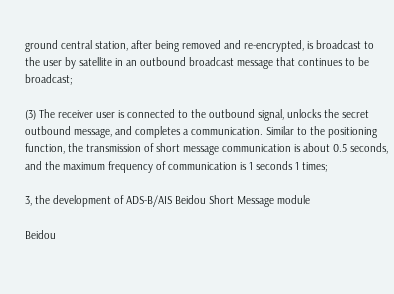ground central station, after being removed and re-encrypted, is broadcast to the user by satellite in an outbound broadcast message that continues to be broadcast;

(3) The receiver user is connected to the outbound signal, unlocks the secret outbound message, and completes a communication. Similar to the positioning function, the transmission of short message communication is about 0.5 seconds, and the maximum frequency of communication is 1 seconds 1 times;

3, the development of ADS-B/AIS Beidou Short Message module

Beidou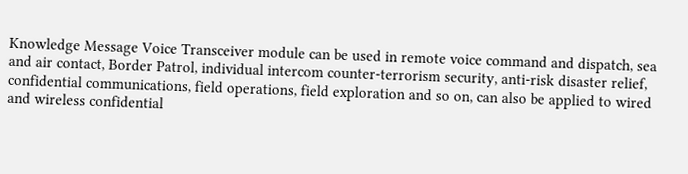Knowledge Message Voice Transceiver module can be used in remote voice command and dispatch, sea and air contact, Border Patrol, individual intercom counter-terrorism security, anti-risk disaster relief, confidential communications, field operations, field exploration and so on, can also be applied to wired and wireless confidential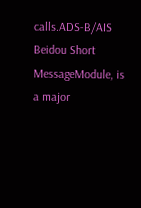calls.ADS-B/AIS Beidou Short MessageModule, is a major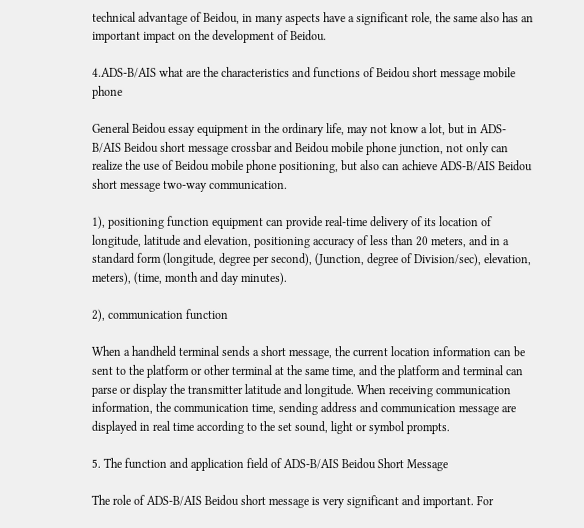technical advantage of Beidou, in many aspects have a significant role, the same also has an important impact on the development of Beidou.

4.ADS-B/AIS what are the characteristics and functions of Beidou short message mobile phone

General Beidou essay equipment in the ordinary life, may not know a lot, but in ADS-B/AIS Beidou short message crossbar and Beidou mobile phone junction, not only can realize the use of Beidou mobile phone positioning, but also can achieve ADS-B/AIS Beidou short message two-way communication.

1), positioning function equipment can provide real-time delivery of its location of longitude, latitude and elevation, positioning accuracy of less than 20 meters, and in a standard form (longitude, degree per second), (Junction, degree of Division/sec), elevation, meters), (time, month and day minutes).

2), communication function

When a handheld terminal sends a short message, the current location information can be sent to the platform or other terminal at the same time, and the platform and terminal can parse or display the transmitter latitude and longitude. When receiving communication information, the communication time, sending address and communication message are displayed in real time according to the set sound, light or symbol prompts.

5. The function and application field of ADS-B/AIS Beidou Short Message

The role of ADS-B/AIS Beidou short message is very significant and important. For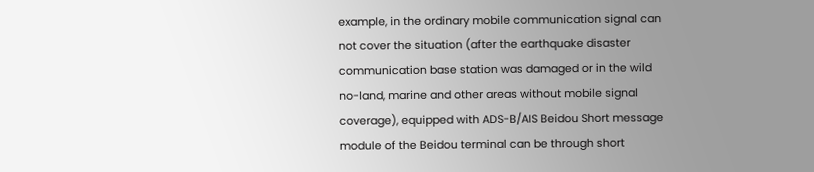example, in the ordinary mobile communication signal can not cover the situation (after the earthquake disaster communication base station was damaged or in the wild no-land, marine and other areas without mobile signal coverage), equipped with ADS-B/AIS Beidou Short message module of the Beidou terminal can be through short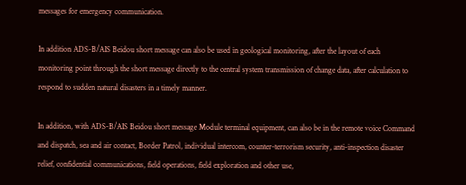messages for emergency communication.

In addition ADS-B/AIS Beidou short message can also be used in geological monitoring, after the layout of each monitoring point through the short message directly to the central system transmission of change data, after calculation to respond to sudden natural disasters in a timely manner.

In addition, with ADS-B/AIS Beidou short message Module terminal equipment, can also be in the remote voice Command and dispatch, sea and air contact, Border Patrol, individual intercom, counter-terrorism security, anti-inspection disaster relief, confidential communications, field operations, field exploration and other use,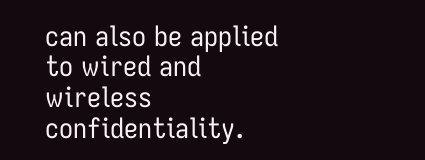can also be applied to wired and wireless confidentiality.